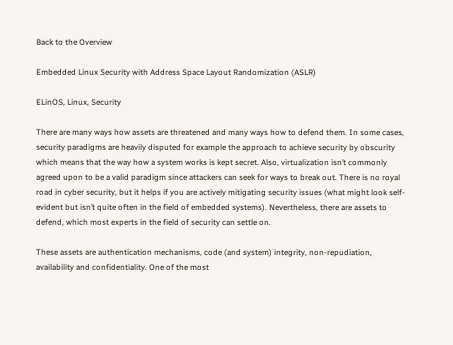Back to the Overview

Embedded Linux Security with Address Space Layout Randomization (ASLR)

ELinOS, Linux, Security

There are many ways how assets are threatened and many ways how to defend them. In some cases, security paradigms are heavily disputed for example the approach to achieve security by obscurity which means that the way how a system works is kept secret. Also, virtualization isn’t commonly agreed upon to be a valid paradigm since attackers can seek for ways to break out. There is no royal road in cyber security, but it helps if you are actively mitigating security issues (what might look self-evident but isn’t quite often in the field of embedded systems). Nevertheless, there are assets to defend, which most experts in the field of security can settle on.

These assets are authentication mechanisms, code (and system) integrity, non-repudiation, availability and confidentiality. One of the most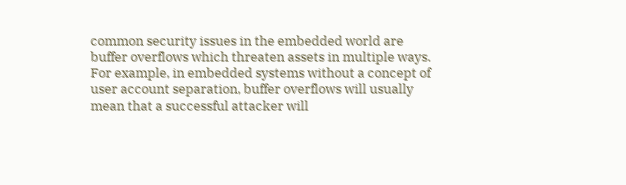common security issues in the embedded world are buffer overflows which threaten assets in multiple ways. For example, in embedded systems without a concept of user account separation, buffer overflows will usually mean that a successful attacker will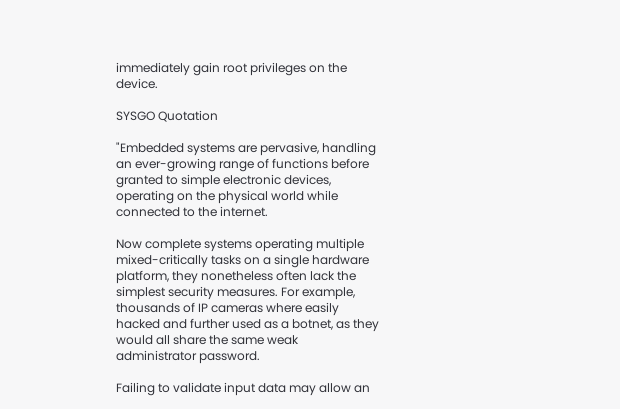immediately gain root privileges on the device.

SYSGO Quotation

"Embedded systems are pervasive, handling an ever-growing range of functions before granted to simple electronic devices, operating on the physical world while connected to the internet.

Now complete systems operating multiple mixed-critically tasks on a single hardware platform, they nonetheless often lack the simplest security measures. For example, thousands of IP cameras where easily hacked and further used as a botnet, as they would all share the same weak administrator password.

Failing to validate input data may allow an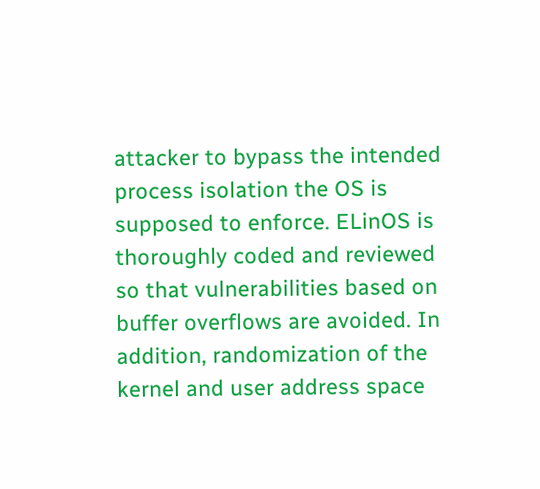attacker to bypass the intended process isolation the OS is supposed to enforce. ELinOS is thoroughly coded and reviewed so that vulnerabilities based on buffer overflows are avoided. In addition, randomization of the kernel and user address space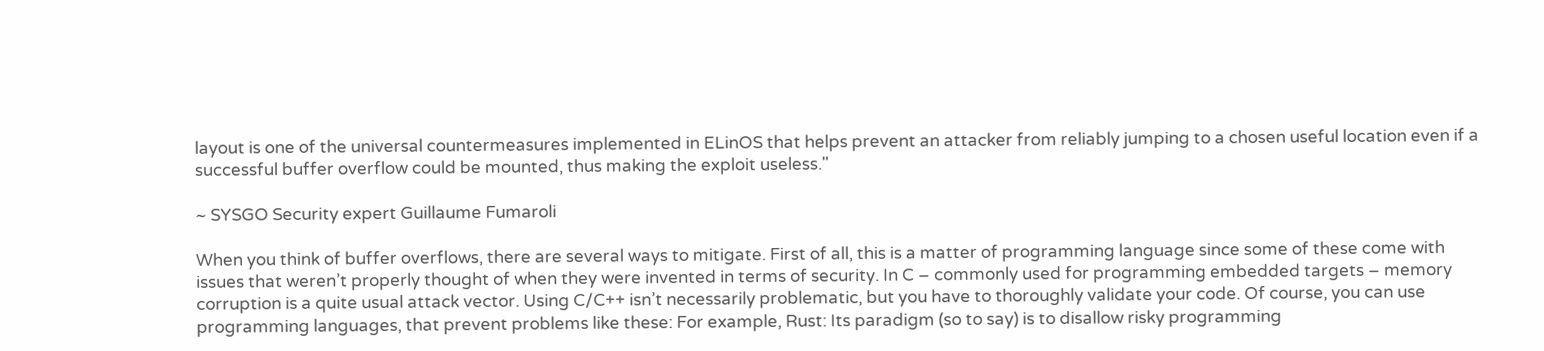layout is one of the universal countermeasures implemented in ELinOS that helps prevent an attacker from reliably jumping to a chosen useful location even if a successful buffer overflow could be mounted, thus making the exploit useless."

~ SYSGO Security expert Guillaume Fumaroli

When you think of buffer overflows, there are several ways to mitigate. First of all, this is a matter of programming language since some of these come with issues that weren’t properly thought of when they were invented in terms of security. In C – commonly used for programming embedded targets – memory corruption is a quite usual attack vector. Using C/C++ isn’t necessarily problematic, but you have to thoroughly validate your code. Of course, you can use programming languages, that prevent problems like these: For example, Rust: Its paradigm (so to say) is to disallow risky programming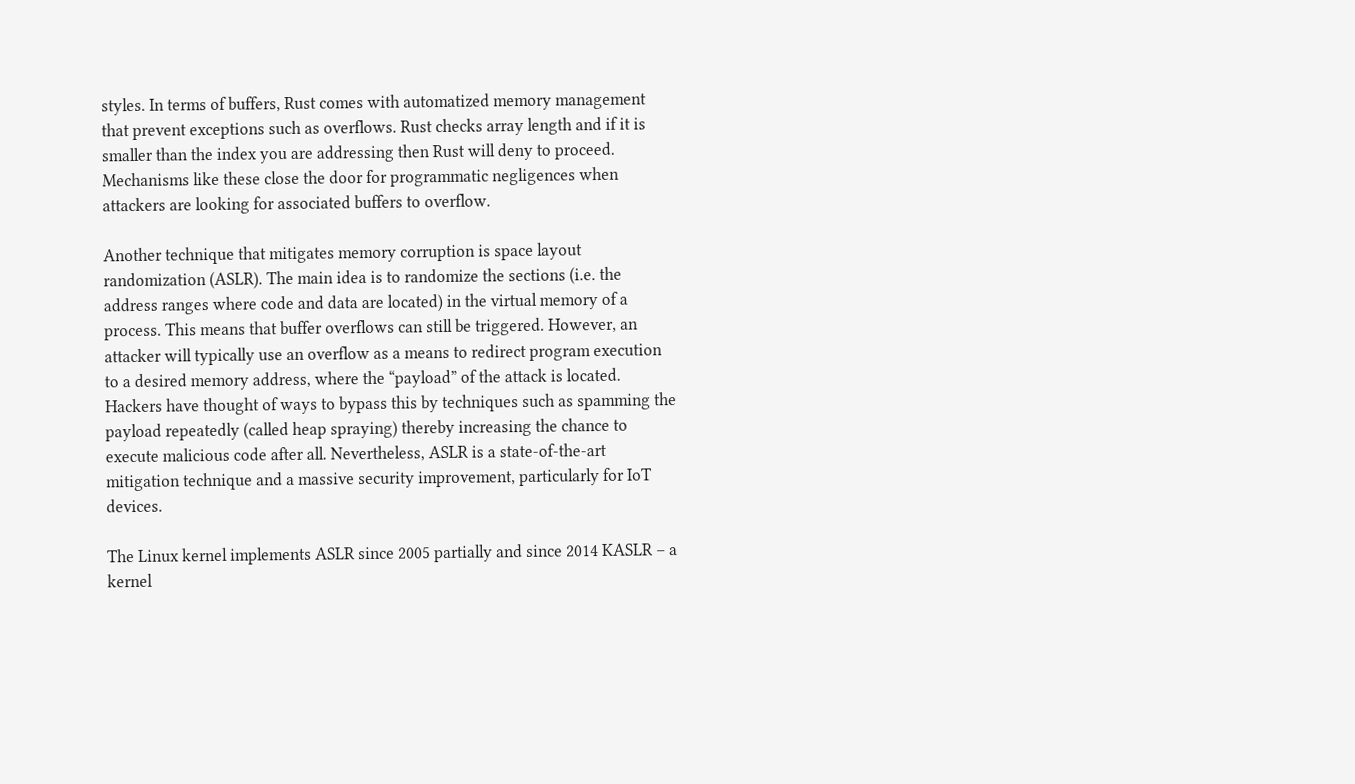styles. In terms of buffers, Rust comes with automatized memory management that prevent exceptions such as overflows. Rust checks array length and if it is smaller than the index you are addressing then Rust will deny to proceed. Mechanisms like these close the door for programmatic negligences when attackers are looking for associated buffers to overflow.

Another technique that mitigates memory corruption is space layout randomization (ASLR). The main idea is to randomize the sections (i.e. the address ranges where code and data are located) in the virtual memory of a process. This means that buffer overflows can still be triggered. However, an attacker will typically use an overflow as a means to redirect program execution to a desired memory address, where the “payload” of the attack is located. Hackers have thought of ways to bypass this by techniques such as spamming the payload repeatedly (called heap spraying) thereby increasing the chance to execute malicious code after all. Nevertheless, ASLR is a state-of-the-art mitigation technique and a massive security improvement, particularly for IoT devices.

The Linux kernel implements ASLR since 2005 partially and since 2014 KASLR – a kernel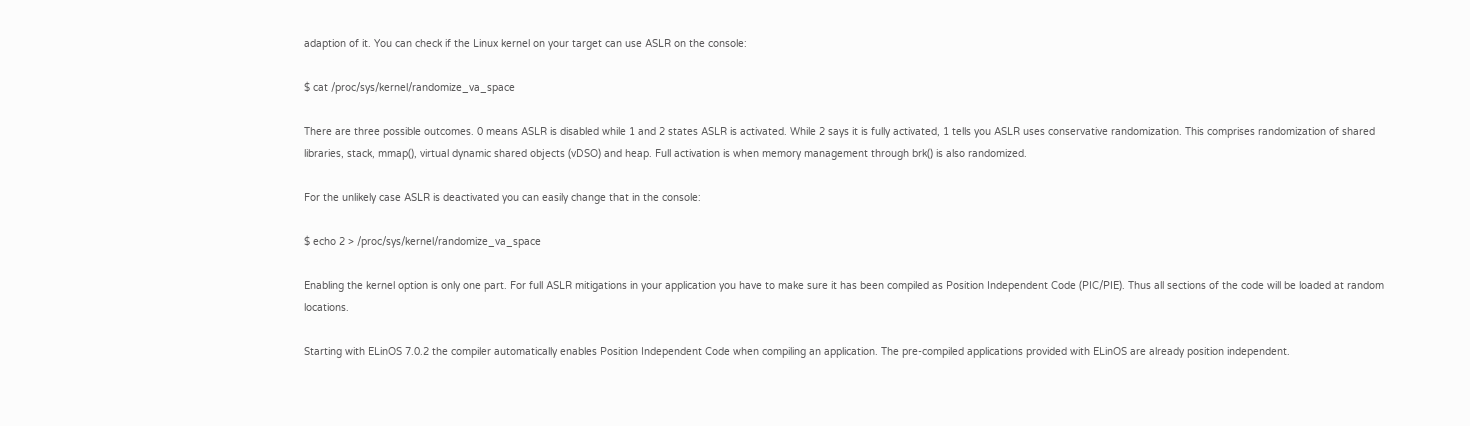adaption of it. You can check if the Linux kernel on your target can use ASLR on the console:

$ cat /proc/sys/kernel/randomize_va_space

There are three possible outcomes. 0 means ASLR is disabled while 1 and 2 states ASLR is activated. While 2 says it is fully activated, 1 tells you ASLR uses conservative randomization. This comprises randomization of shared libraries, stack, mmap(), virtual dynamic shared objects (vDSO) and heap. Full activation is when memory management through brk() is also randomized.

For the unlikely case ASLR is deactivated you can easily change that in the console:

$ echo 2 > /proc/sys/kernel/randomize_va_space

Enabling the kernel option is only one part. For full ASLR mitigations in your application you have to make sure it has been compiled as Position Independent Code (PIC/PIE). Thus all sections of the code will be loaded at random locations.

Starting with ELinOS 7.0.2 the compiler automatically enables Position Independent Code when compiling an application. The pre-compiled applications provided with ELinOS are already position independent.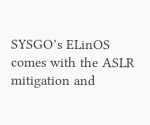SYSGO’s ELinOS comes with the ASLR mitigation and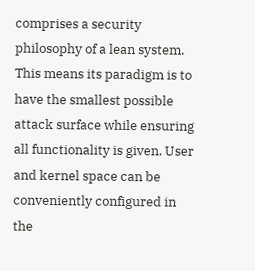comprises a security philosophy of a lean system. This means its paradigm is to have the smallest possible attack surface while ensuring all functionality is given. User and kernel space can be conveniently configured in the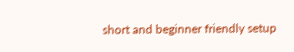short and beginner friendly setup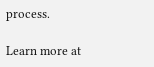process.

Learn more at